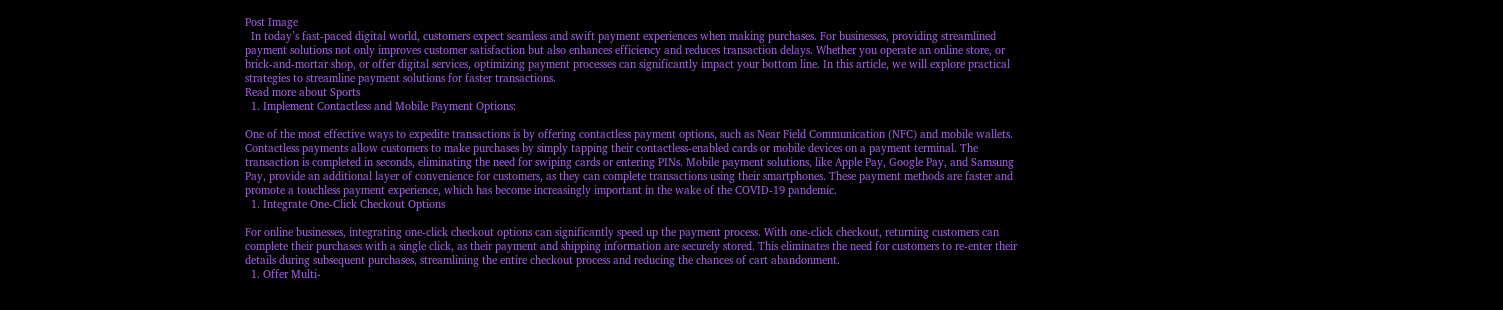Post Image
  In today’s fast-paced digital world, customers expect seamless and swift payment experiences when making purchases. For businesses, providing streamlined payment solutions not only improves customer satisfaction but also enhances efficiency and reduces transaction delays. Whether you operate an online store, or brick-and-mortar shop, or offer digital services, optimizing payment processes can significantly impact your bottom line. In this article, we will explore practical strategies to streamline payment solutions for faster transactions.
Read more about Sports
  1. Implement Contactless and Mobile Payment Options:

One of the most effective ways to expedite transactions is by offering contactless payment options, such as Near Field Communication (NFC) and mobile wallets. Contactless payments allow customers to make purchases by simply tapping their contactless-enabled cards or mobile devices on a payment terminal. The transaction is completed in seconds, eliminating the need for swiping cards or entering PINs. Mobile payment solutions, like Apple Pay, Google Pay, and Samsung Pay, provide an additional layer of convenience for customers, as they can complete transactions using their smartphones. These payment methods are faster and promote a touchless payment experience, which has become increasingly important in the wake of the COVID-19 pandemic.
  1. Integrate One-Click Checkout Options

For online businesses, integrating one-click checkout options can significantly speed up the payment process. With one-click checkout, returning customers can complete their purchases with a single click, as their payment and shipping information are securely stored. This eliminates the need for customers to re-enter their details during subsequent purchases, streamlining the entire checkout process and reducing the chances of cart abandonment.
  1. Offer Multi-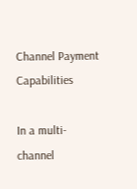Channel Payment Capabilities

In a multi-channel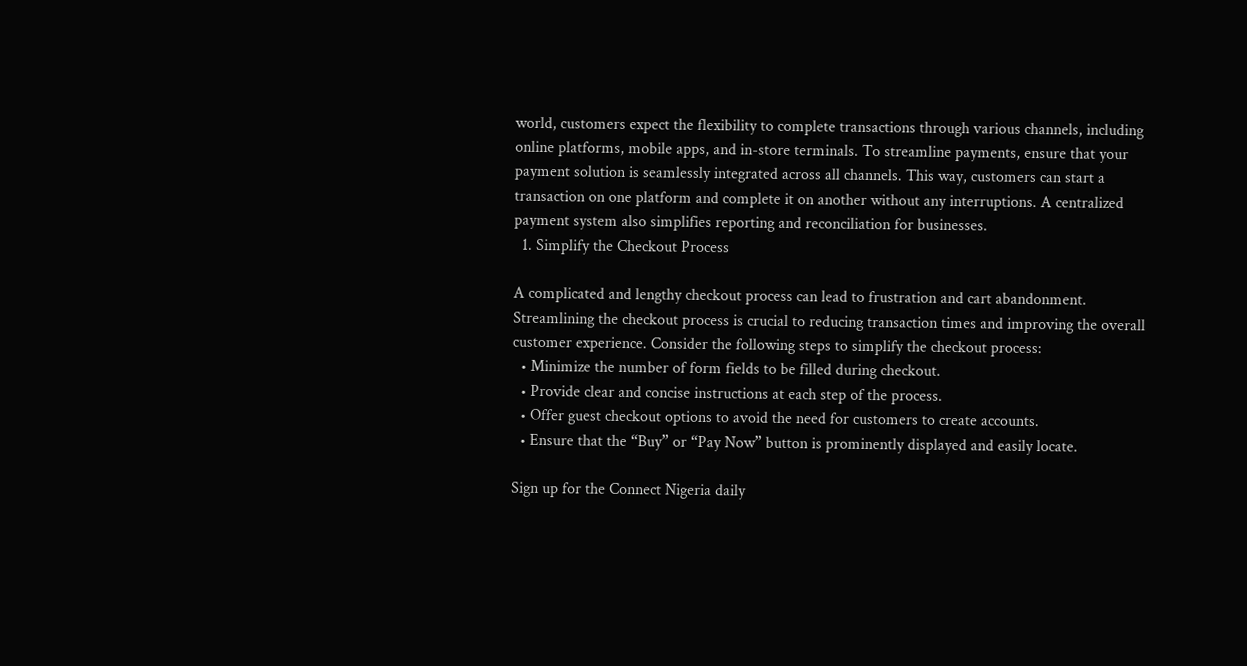world, customers expect the flexibility to complete transactions through various channels, including online platforms, mobile apps, and in-store terminals. To streamline payments, ensure that your payment solution is seamlessly integrated across all channels. This way, customers can start a transaction on one platform and complete it on another without any interruptions. A centralized payment system also simplifies reporting and reconciliation for businesses.
  1. Simplify the Checkout Process

A complicated and lengthy checkout process can lead to frustration and cart abandonment. Streamlining the checkout process is crucial to reducing transaction times and improving the overall customer experience. Consider the following steps to simplify the checkout process:
  • Minimize the number of form fields to be filled during checkout.
  • Provide clear and concise instructions at each step of the process.
  • Offer guest checkout options to avoid the need for customers to create accounts.
  • Ensure that the “Buy” or “Pay Now” button is prominently displayed and easily locate.

Sign up for the Connect Nigeria daily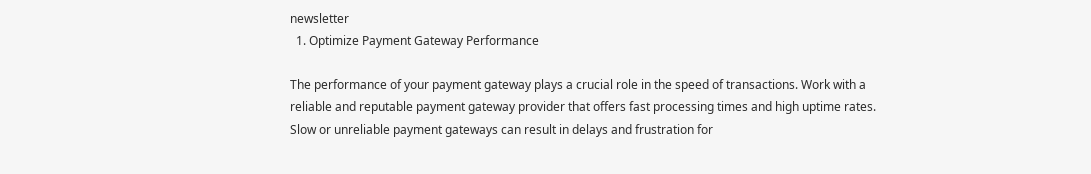newsletter
  1. Optimize Payment Gateway Performance

The performance of your payment gateway plays a crucial role in the speed of transactions. Work with a reliable and reputable payment gateway provider that offers fast processing times and high uptime rates. Slow or unreliable payment gateways can result in delays and frustration for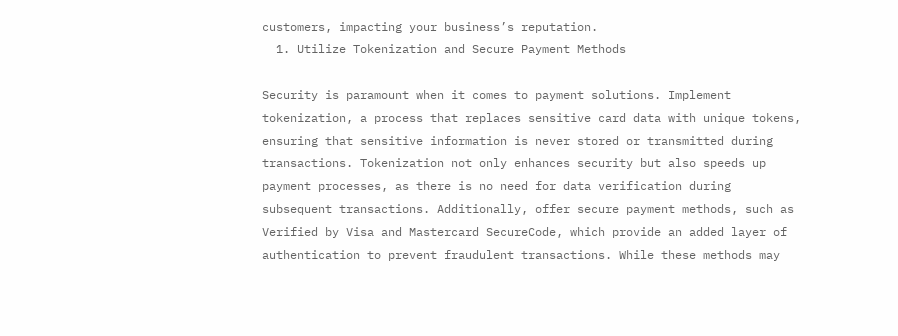customers, impacting your business’s reputation.
  1. Utilize Tokenization and Secure Payment Methods

Security is paramount when it comes to payment solutions. Implement tokenization, a process that replaces sensitive card data with unique tokens, ensuring that sensitive information is never stored or transmitted during transactions. Tokenization not only enhances security but also speeds up payment processes, as there is no need for data verification during subsequent transactions. Additionally, offer secure payment methods, such as Verified by Visa and Mastercard SecureCode, which provide an added layer of authentication to prevent fraudulent transactions. While these methods may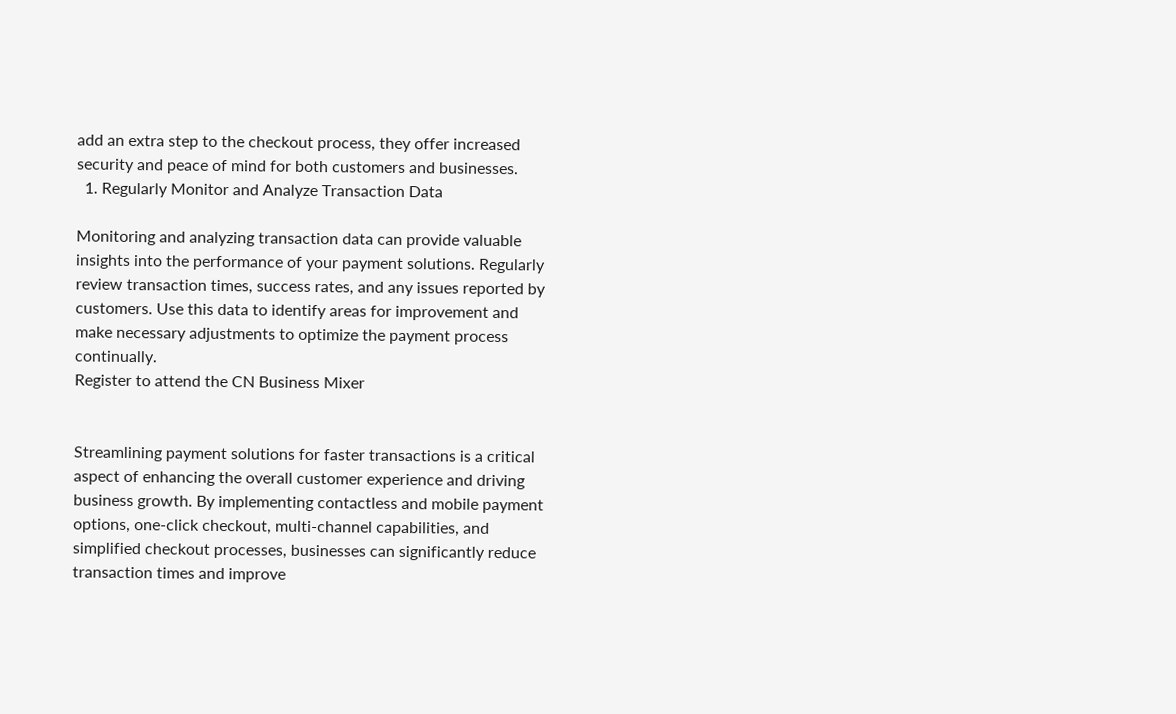add an extra step to the checkout process, they offer increased security and peace of mind for both customers and businesses.
  1. Regularly Monitor and Analyze Transaction Data

Monitoring and analyzing transaction data can provide valuable insights into the performance of your payment solutions. Regularly review transaction times, success rates, and any issues reported by customers. Use this data to identify areas for improvement and make necessary adjustments to optimize the payment process continually.
Register to attend the CN Business Mixer


Streamlining payment solutions for faster transactions is a critical aspect of enhancing the overall customer experience and driving business growth. By implementing contactless and mobile payment options, one-click checkout, multi-channel capabilities, and simplified checkout processes, businesses can significantly reduce transaction times and improve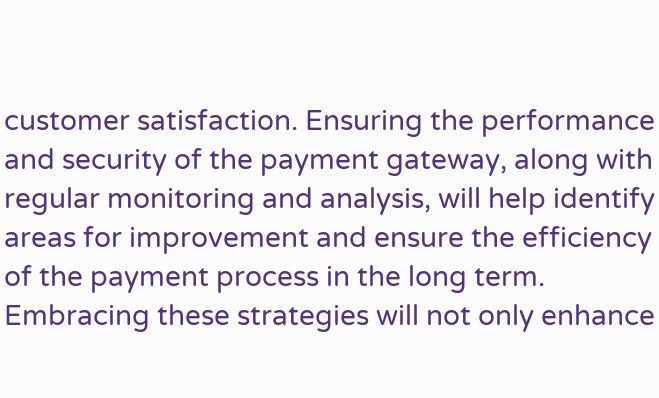customer satisfaction. Ensuring the performance and security of the payment gateway, along with regular monitoring and analysis, will help identify areas for improvement and ensure the efficiency of the payment process in the long term. Embracing these strategies will not only enhance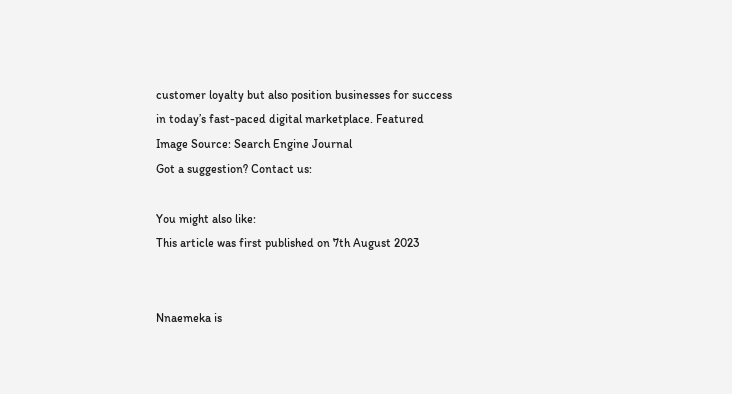customer loyalty but also position businesses for success in today’s fast-paced digital marketplace. Featured Image Source: Search Engine Journal
Got a suggestion? Contact us:

You might also like:
This article was first published on 7th August 2023


Nnaemeka is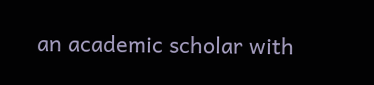an academic scholar with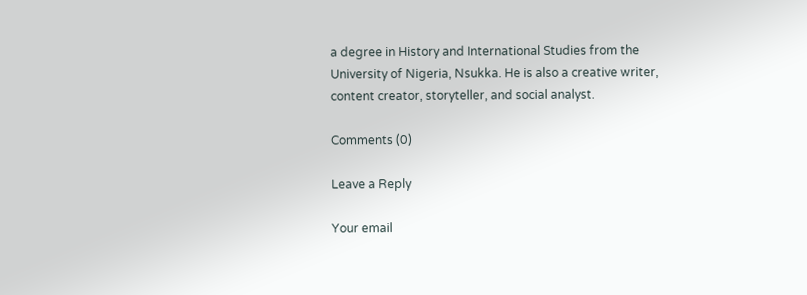a degree in History and International Studies from the University of Nigeria, Nsukka. He is also a creative writer, content creator, storyteller, and social analyst.

Comments (0)

Leave a Reply

Your email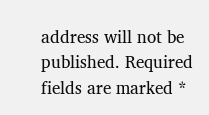address will not be published. Required fields are marked *